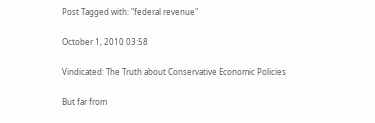Post Tagged with: "federal revenue"

October 1, 2010 03:58

Vindicated: The Truth about Conservative Economic Policies

But far from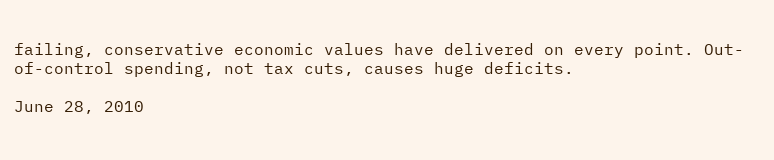failing, conservative economic values have delivered on every point. Out-of-control spending, not tax cuts, causes huge deficits.

June 28, 2010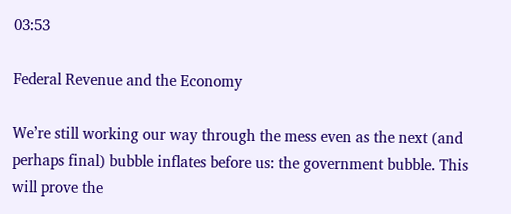03:53

Federal Revenue and the Economy

We’re still working our way through the mess even as the next (and perhaps final) bubble inflates before us: the government bubble. This will prove the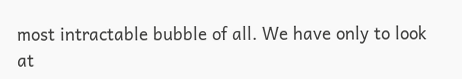most intractable bubble of all. We have only to look at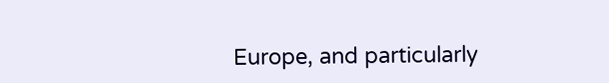Europe, and particularly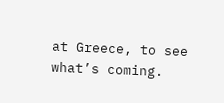at Greece, to see what’s coming.